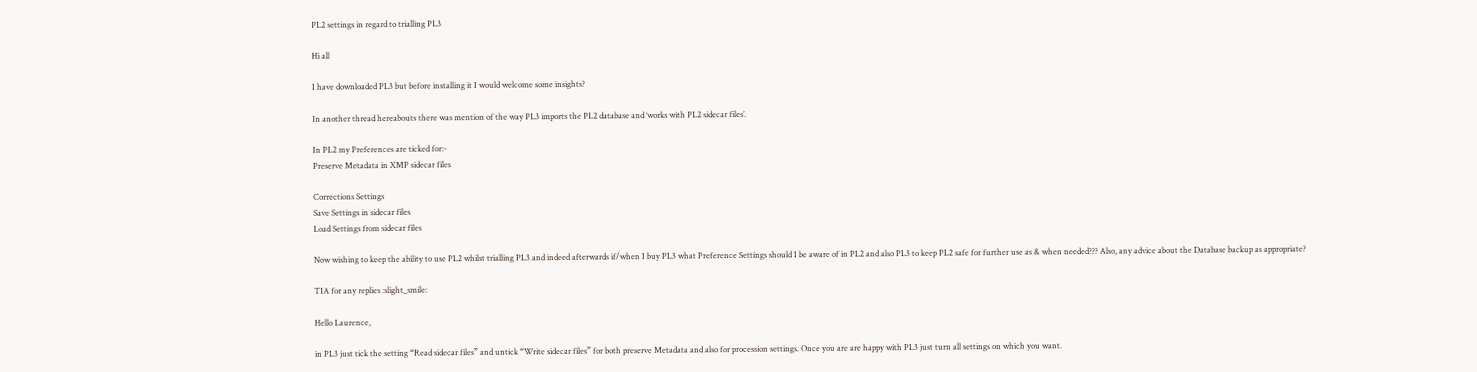PL2 settings in regard to trialling PL3

Hi all

I have downloaded PL3 but before installing it I would welcome some insights?

In another thread hereabouts there was mention of the way PL3 imports the PL2 database and ‘works with PL2 sidecar files’.

In PL2 my Preferences are ticked for:-
Preserve Metadata in XMP sidecar files

Corrections Settings
Save Settings in sidecar files
Load Settings from sidecar files

Now wishing to keep the ability to use PL2 whilst trialling PL3 and indeed afterwards if/when I buy PL3 what Preference Settings should I be aware of in PL2 and also PL3 to keep PL2 safe for further use as & when needed??? Also, any advice about the Database backup as appropriate?

TIA for any replies :slight_smile:

Hello Laurence,

in PL3 just tick the setting “Read sidecar files” and untick “Write sidecar files” for both preserve Metadata and also for procession settings. Once you are are happy with PL3 just turn all settings on which you want.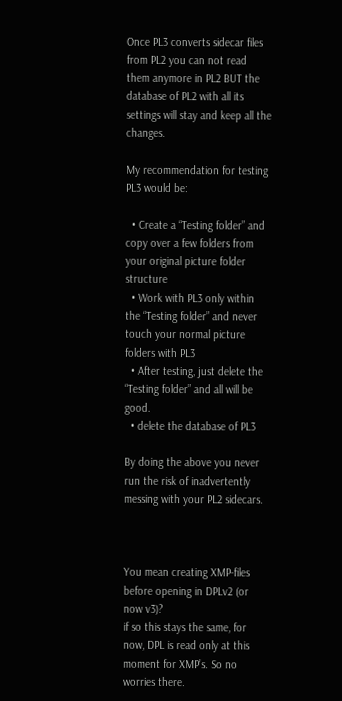Once PL3 converts sidecar files from PL2 you can not read them anymore in PL2 BUT the database of PL2 with all its settings will stay and keep all the changes.

My recommendation for testing PL3 would be:

  • Create a “Testing folder” and copy over a few folders from your original picture folder structure
  • Work with PL3 only within the “Testing folder” and never touch your normal picture folders with PL3
  • After testing, just delete the “Testing folder” and all will be good.
  • delete the database of PL3

By doing the above you never run the risk of inadvertently messing with your PL2 sidecars.



You mean creating XMP-files before opening in DPLv2 (or now v3)?
if so this stays the same, for now, DPL is read only at this moment for XMP’s. So no worries there.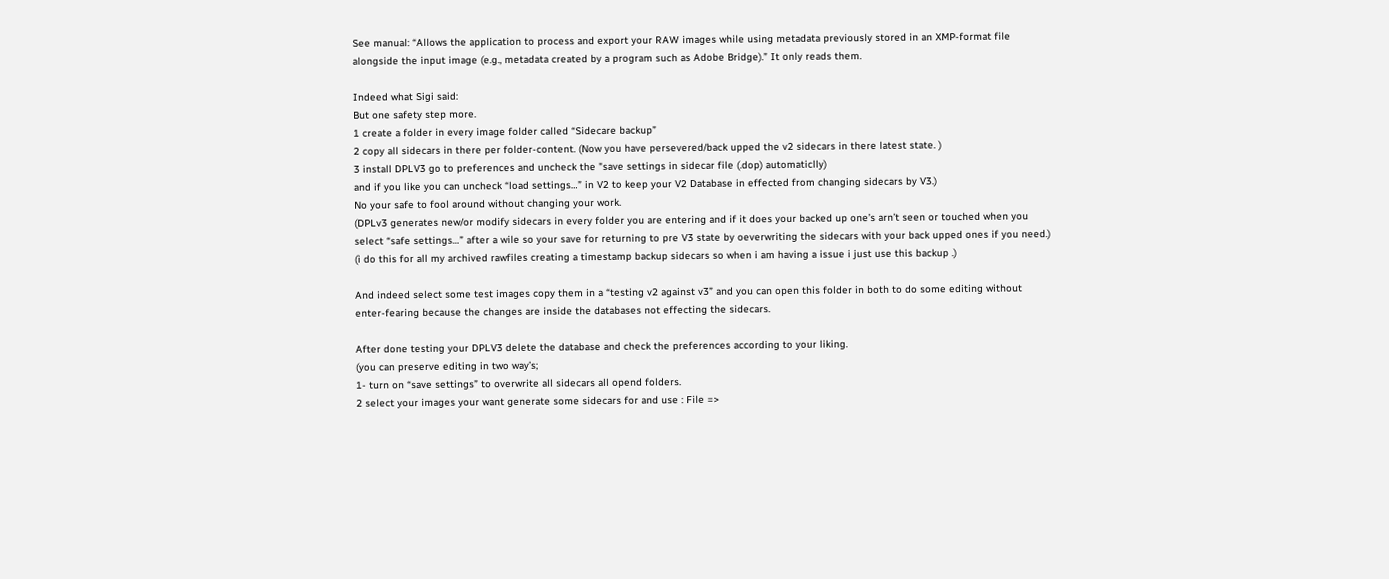See manual: “Allows the application to process and export your RAW images while using metadata previously stored in an XMP-format file alongside the input image (e.g., metadata created by a program such as Adobe Bridge).” It only reads them.

Indeed what Sigi said:
But one safety step more.
1 create a folder in every image folder called “Sidecare backup”
2 copy all sidecars in there per folder-content. (Now you have persevered/back upped the v2 sidecars in there latest state. )
3 install DPLV3 go to preferences and uncheck the "save settings in sidecar file (.dop) automaticlly)
and if you like you can uncheck “load settings…” in V2 to keep your V2 Database in effected from changing sidecars by V3.)
No your safe to fool around without changing your work.
(DPLv3 generates new/or modify sidecars in every folder you are entering and if it does your backed up one’s arn’t seen or touched when you select “safe settings…” after a wile so your save for returning to pre V3 state by oeverwriting the sidecars with your back upped ones if you need.)
(i do this for all my archived rawfiles creating a timestamp backup sidecars so when i am having a issue i just use this backup .)

And indeed select some test images copy them in a “testing v2 against v3” and you can open this folder in both to do some editing without enter-fearing because the changes are inside the databases not effecting the sidecars.

After done testing your DPLV3 delete the database and check the preferences according to your liking.
(you can preserve editing in two way’s;
1- turn on “save settings” to overwrite all sidecars all opend folders.
2 select your images your want generate some sidecars for and use : File =>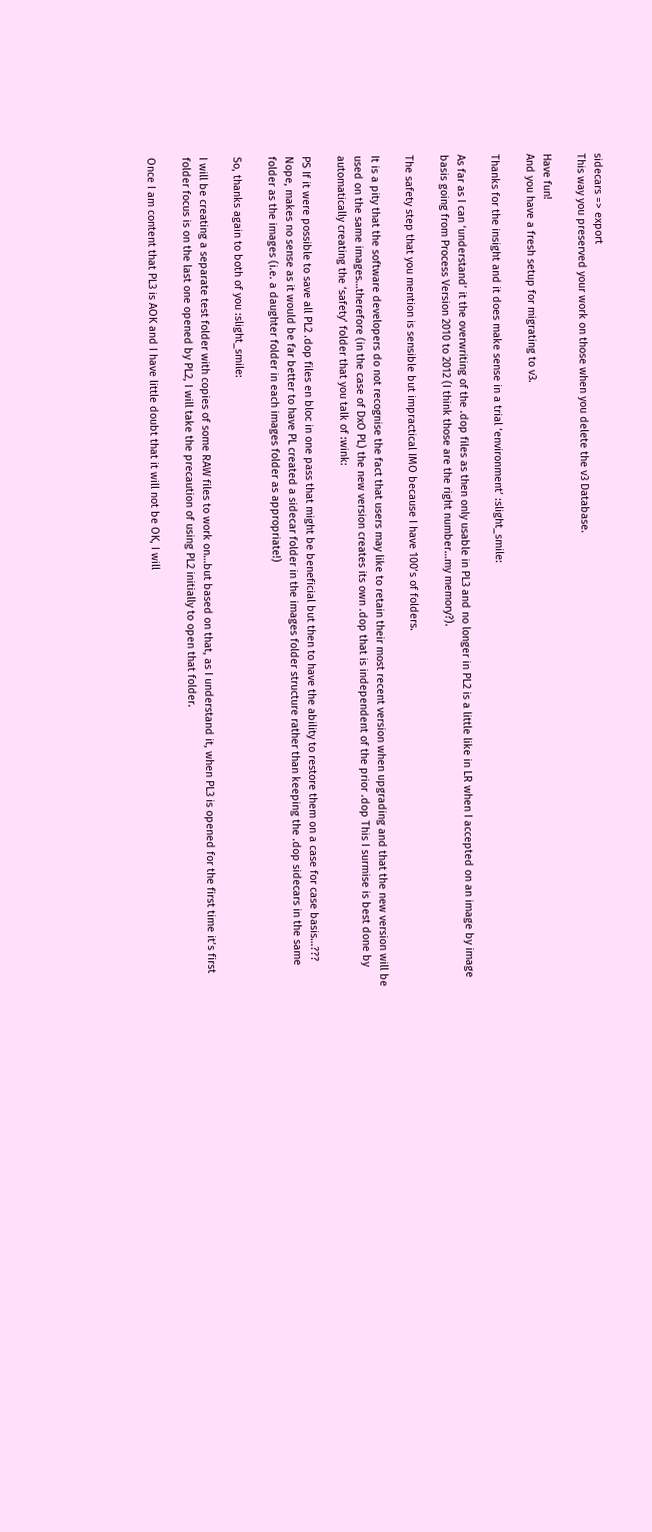sidecars => export
This way you preserved your work on those when you delete the v3 Database.

Have fun!
And you have a fresh setup for migrating to v3.

Thanks for the insight and it does make sense in a trial ‘environment’ :slight_smile:

As far as I can ‘understand’ it the overwriting of the .dop files as then only usable in PL3 and no longer in PL2 is a little like in LR when I accepted on an image by image basis going from Process Version 2010 to 2012 (I think those are the right number…my memory?).

The safety step that you mention is sensible but impractical IMO because I have 100’s of folders.

It is a pity that the software developers do not recognise the fact that users may like to retain their most recent version when upgrading and that the new version will be used on the same images…therefore (in the case of DxO PL) the new version creates its own .dop that is independent of the prior .dop This I surmise is best done by automatically creating the ‘safety’ folder that you talk of :wink:

PS If it were possible to save all PL2 .dop files en bloc in one pass that might be beneficial but then to have the ability to restore them on a case for case basis…??? Nope, makes no sense as it would be far better to have PL created a sidecar folder in the images folder structure rather than keeping the .dop sidecars in the same folder as the images (i.e. a daughter folder in each images folder as appropriate!)

So, thanks again to both of you :slight_smile:

I will be creating a separate test folder with copies of some RAW files to work on…but based on that, as I understand it, when PL3 is opened for the first time it’s first folder focus is on the last one opened by PL2, I will take the precaution of using PL2 initially to open that folder.

Once I am content that PL3 is AOK and I have little doubt that it will not be OK, I will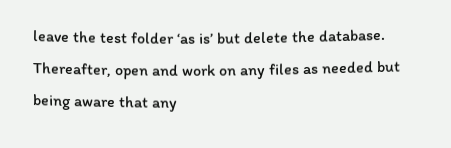leave the test folder ‘as is’ but delete the database. Thereafter, open and work on any files as needed but being aware that any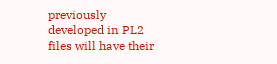previously developed in PL2 files will have their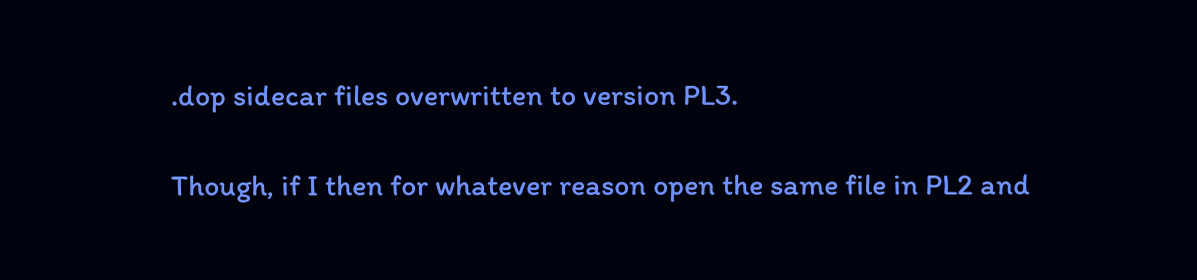.dop sidecar files overwritten to version PL3.

Though, if I then for whatever reason open the same file in PL2 and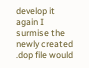develop it again I surmise the newly created .dop file would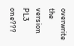overwrite the version PL3 one???